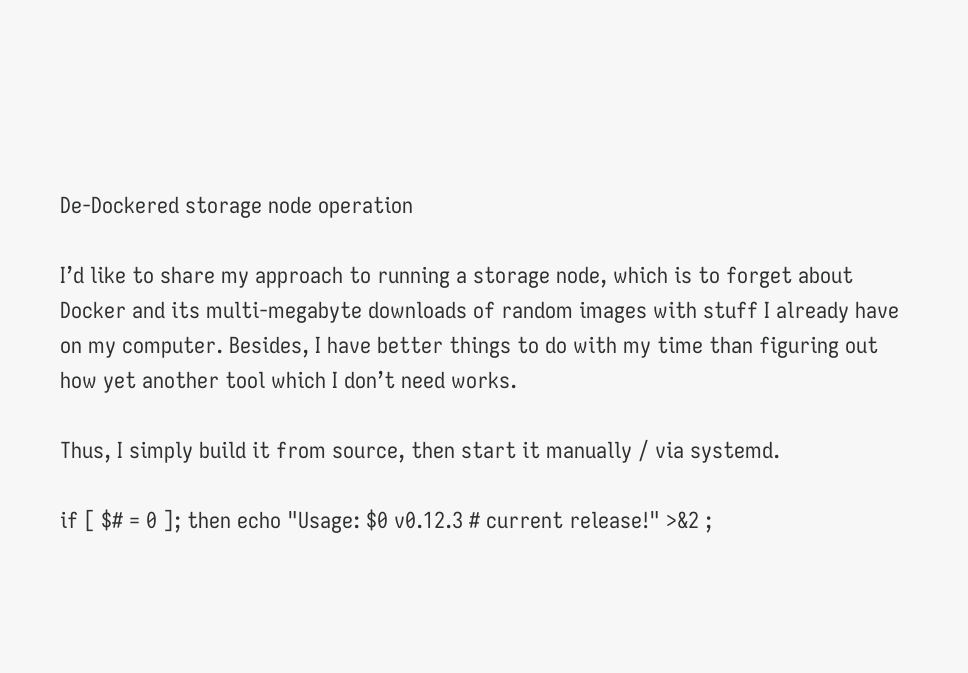De-Dockered storage node operation

I’d like to share my approach to running a storage node, which is to forget about Docker and its multi-megabyte downloads of random images with stuff I already have on my computer. Besides, I have better things to do with my time than figuring out how yet another tool which I don’t need works.

Thus, I simply build it from source, then start it manually / via systemd.

if [ $# = 0 ]; then echo "Usage: $0 v0.12.3 # current release!" >&2 ;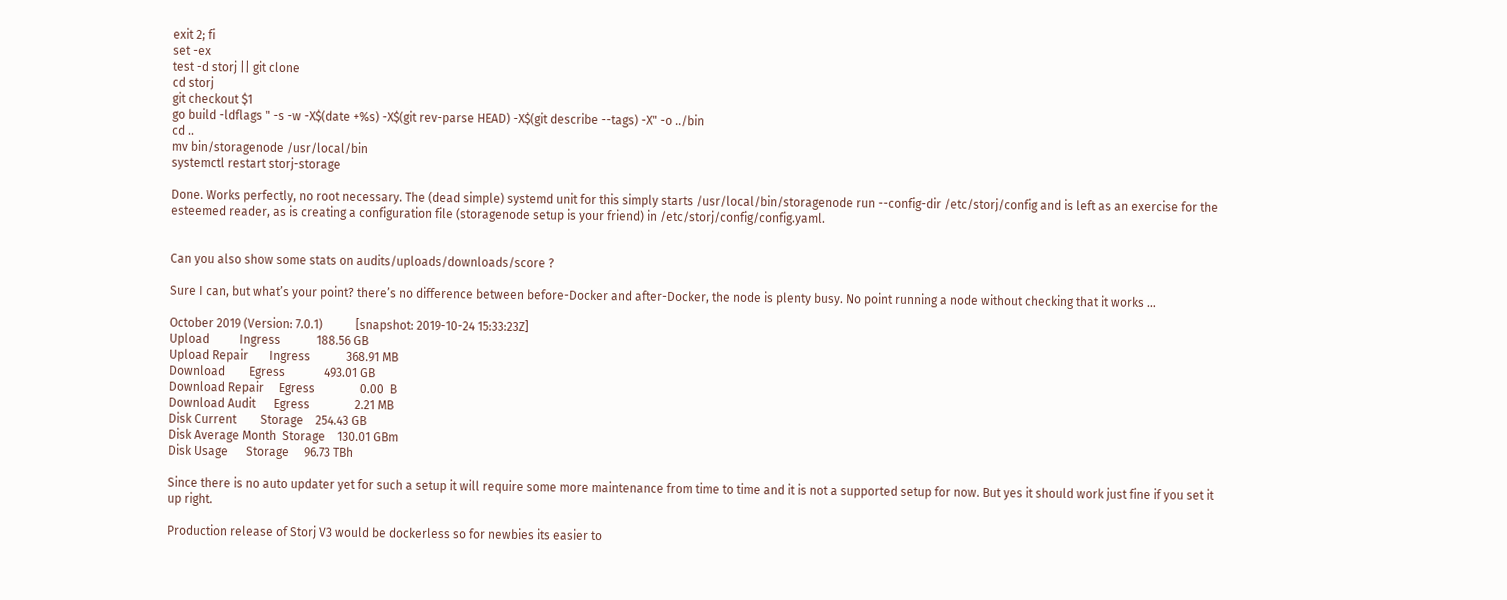exit 2; fi
set -ex
test -d storj || git clone
cd storj
git checkout $1
go build -ldflags " -s -w -X$(date +%s) -X$(git rev-parse HEAD) -X$(git describe --tags) -X" -o ../bin
cd ..
mv bin/storagenode /usr/local/bin
systemctl restart storj-storage

Done. Works perfectly, no root necessary. The (dead simple) systemd unit for this simply starts /usr/local/bin/storagenode run --config-dir /etc/storj/config and is left as an exercise for the esteemed reader, as is creating a configuration file (storagenode setup is your friend) in /etc/storj/config/config.yaml.


Can you also show some stats on audits/uploads/downloads/score ?

Sure I can, but what’s your point? there’s no difference between before-Docker and after-Docker, the node is plenty busy. No point running a node without checking that it works …

October 2019 (Version: 7.0.1)           [snapshot: 2019-10-24 15:33:23Z]
Upload          Ingress            188.56 GB
Upload Repair       Ingress            368.91 MB
Download        Egress             493.01 GB
Download Repair     Egress               0.00  B
Download Audit      Egress               2.21 MB
Disk Current        Storage    254.43 GB
Disk Average Month  Storage    130.01 GBm
Disk Usage      Storage     96.73 TBh

Since there is no auto updater yet for such a setup it will require some more maintenance from time to time and it is not a supported setup for now. But yes it should work just fine if you set it up right.

Production release of Storj V3 would be dockerless so for newbies its easier to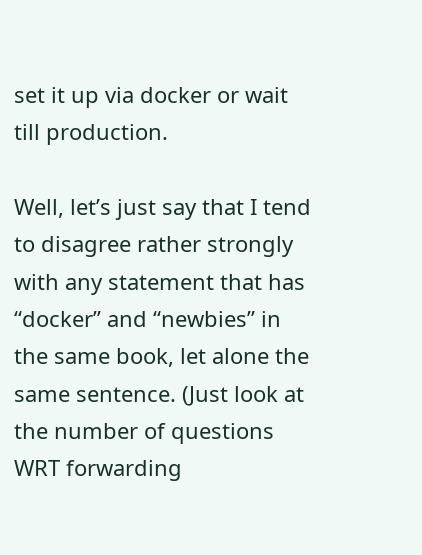set it up via docker or wait till production.

Well, let’s just say that I tend to disagree rather strongly with any statement that has “docker” and “newbies” in the same book, let alone the same sentence. (Just look at the number of questions WRT forwarding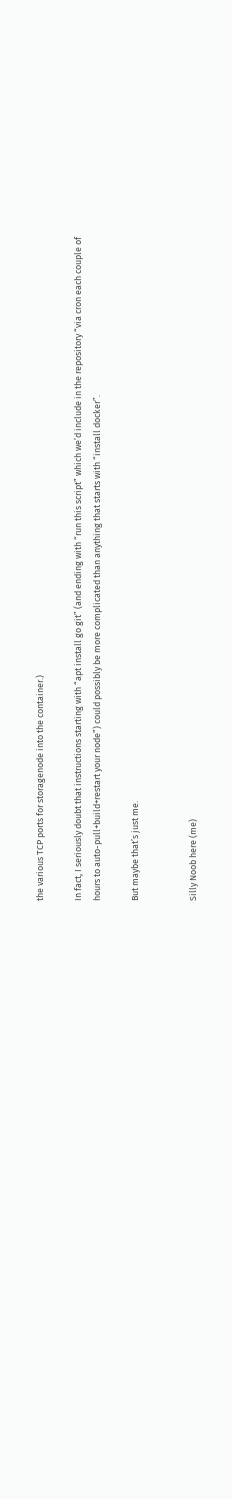the various TCP ports for storagenode into the container.)

In fact, I seriously doubt that instructions starting with “apt install go git” (and ending with “run this script” which we’d include in the repository “via cron each couple of hours to auto-pull+build+restart your node”) could possibly be more complicated than anything that starts with “install docker”.

But maybe that’s just me.


Silly Noob here (me)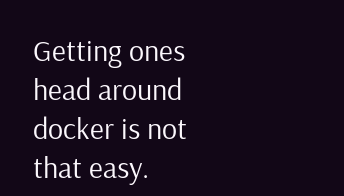Getting ones head around docker is not that easy.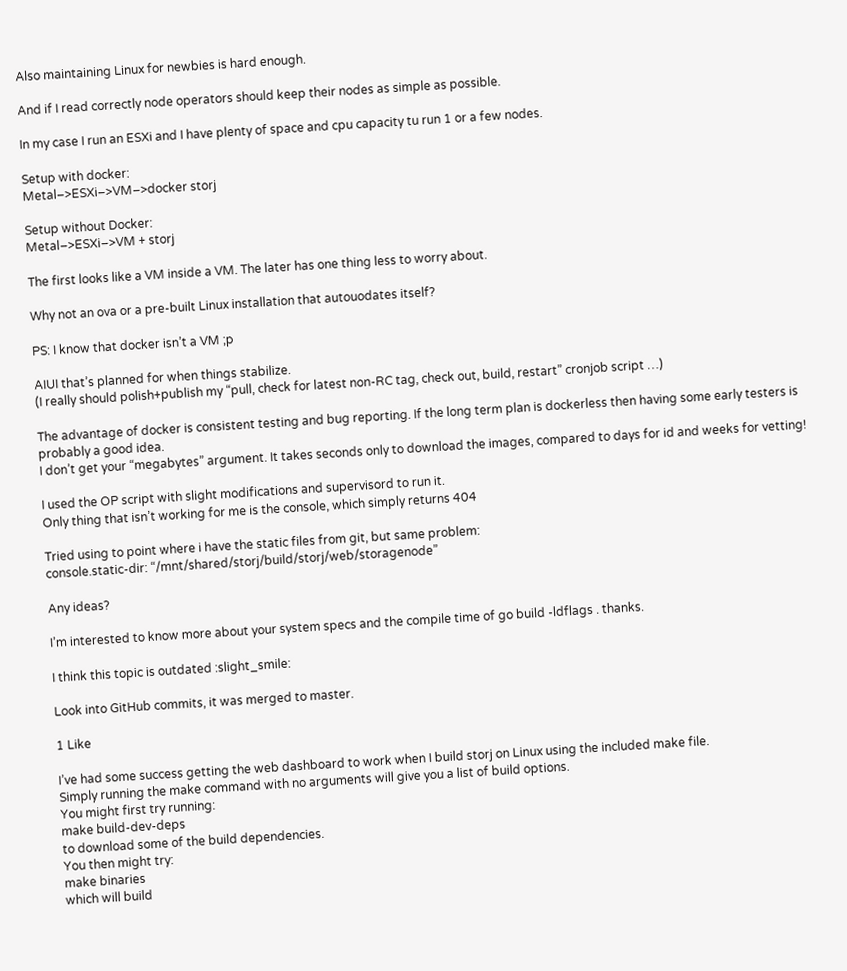Also maintaining Linux for newbies is hard enough.

And if I read correctly node operators should keep their nodes as simple as possible.

In my case I run an ESXi and I have plenty of space and cpu capacity tu run 1 or a few nodes.

Setup with docker:
Metal–>ESXi–>VM–>docker storj

Setup without Docker:
Metal–>ESXi–>VM + storj

The first looks like a VM inside a VM. The later has one thing less to worry about.

Why not an ova or a pre-built Linux installation that autouodates itself?

PS: I know that docker isn’t a VM ;p

AIUI that’s planned for when things stabilize.
(I really should polish+publish my “pull, check for latest non-RC tag, check out, build, restart” cronjob script …)

The advantage of docker is consistent testing and bug reporting. If the long term plan is dockerless then having some early testers is probably a good idea.
I don’t get your “megabytes” argument. It takes seconds only to download the images, compared to days for id and weeks for vetting!

I used the OP script with slight modifications and supervisord to run it.
Only thing that isn’t working for me is the console, which simply returns 404

Tried using to point where i have the static files from git, but same problem:
console.static-dir: “/mnt/shared/storj/build/storj/web/storagenode”

Any ideas?

I’m interested to know more about your system specs and the compile time of go build -ldflags . thanks.

I think this topic is outdated :slight_smile:

Look into GitHub commits, it was merged to master.

1 Like

I’ve had some success getting the web dashboard to work when I build storj on Linux using the included make file.
Simply running the make command with no arguments will give you a list of build options.
You might first try running:
make build-dev-deps
to download some of the build dependencies.
You then might try:
make binaries
which will build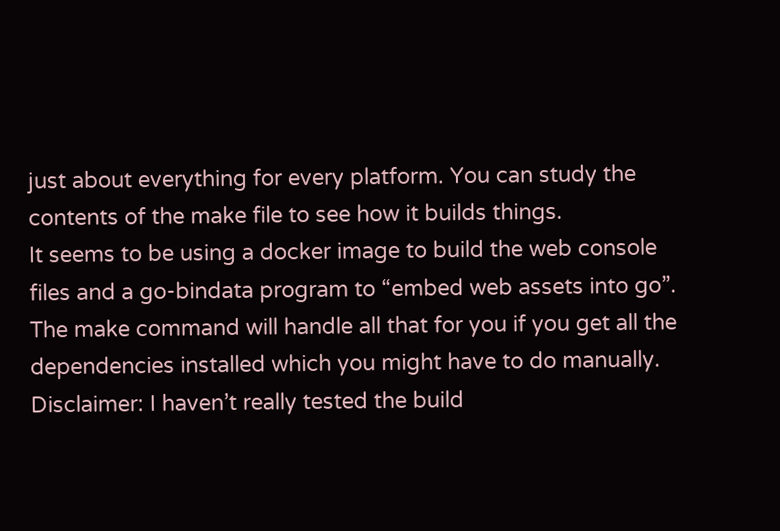just about everything for every platform. You can study the contents of the make file to see how it builds things.
It seems to be using a docker image to build the web console files and a go-bindata program to “embed web assets into go”. The make command will handle all that for you if you get all the dependencies installed which you might have to do manually.
Disclaimer: I haven’t really tested the build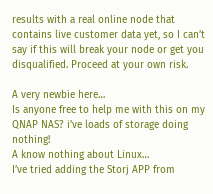results with a real online node that contains live customer data yet, so I can’t say if this will break your node or get you disqualified. Proceed at your own risk.

A very newbie here…
Is anyone free to help me with this on my QNAP NAS? i’ve loads of storage doing nothing!
A know nothing about Linux…
I’ve tried adding the Storj APP from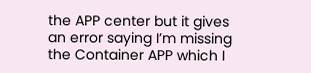the APP center but it gives an error saying I’m missing the Container APP which I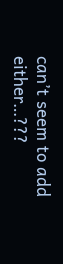can’t seem to add either…???